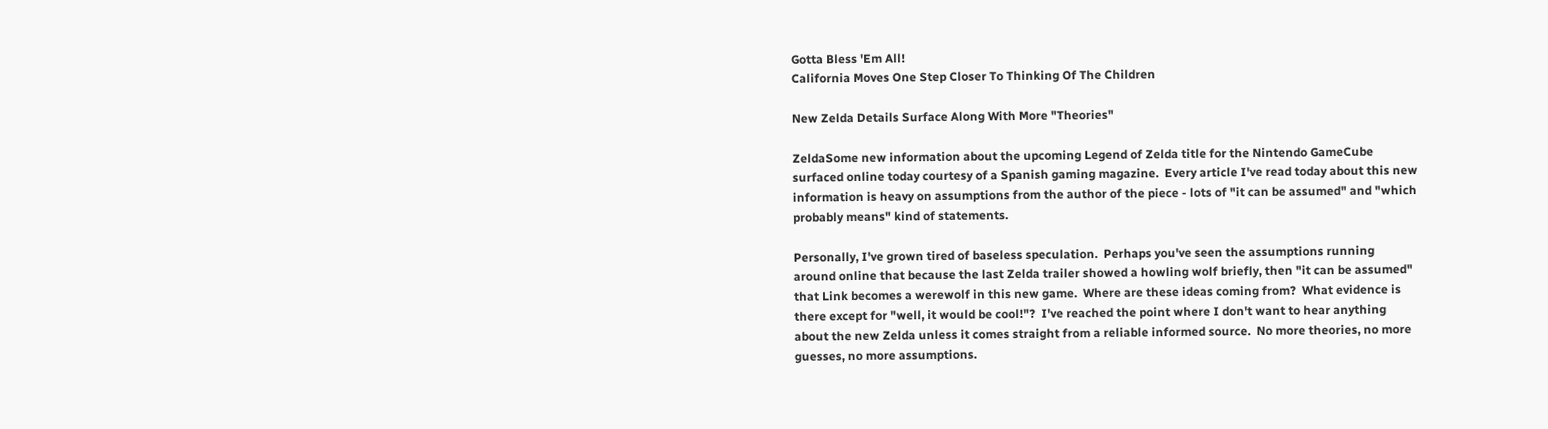Gotta Bless 'Em All!
California Moves One Step Closer To Thinking Of The Children

New Zelda Details Surface Along With More "Theories"

ZeldaSome new information about the upcoming Legend of Zelda title for the Nintendo GameCube surfaced online today courtesy of a Spanish gaming magazine.  Every article I've read today about this new information is heavy on assumptions from the author of the piece - lots of "it can be assumed" and "which probably means" kind of statements.

Personally, I've grown tired of baseless speculation.  Perhaps you've seen the assumptions running around online that because the last Zelda trailer showed a howling wolf briefly, then "it can be assumed" that Link becomes a werewolf in this new game.  Where are these ideas coming from?  What evidence is there except for "well, it would be cool!"?  I've reached the point where I don't want to hear anything about the new Zelda unless it comes straight from a reliable informed source.  No more theories, no more guesses, no more assumptions.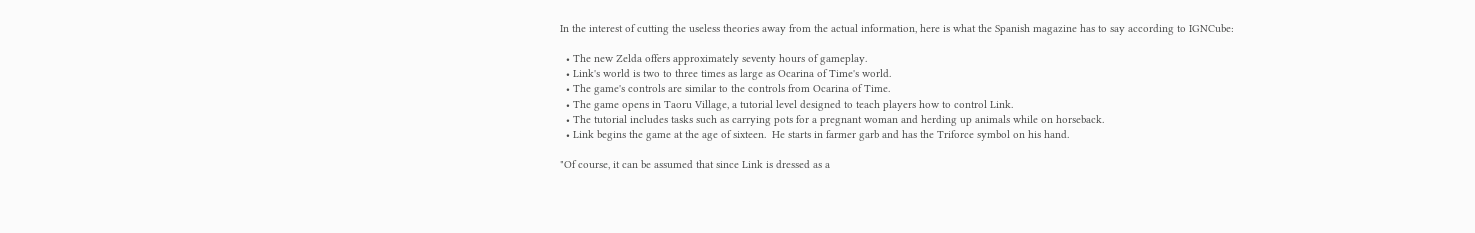In the interest of cutting the useless theories away from the actual information, here is what the Spanish magazine has to say according to IGNCube:

  • The new Zelda offers approximately seventy hours of gameplay.
  • Link's world is two to three times as large as Ocarina of Time's world.
  • The game's controls are similar to the controls from Ocarina of Time.
  • The game opens in Taoru Village, a tutorial level designed to teach players how to control Link.
  • The tutorial includes tasks such as carrying pots for a pregnant woman and herding up animals while on horseback.
  • Link begins the game at the age of sixteen.  He starts in farmer garb and has the Triforce symbol on his hand.

"Of course, it can be assumed that since Link is dressed as a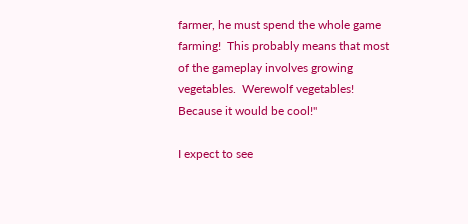farmer, he must spend the whole game farming!  This probably means that most of the gameplay involves growing vegetables.  Werewolf vegetables!  Because it would be cool!"

I expect to see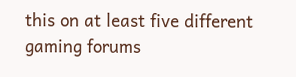this on at least five different gaming forums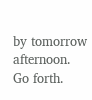by tomorrow afternoon.  Go forth.